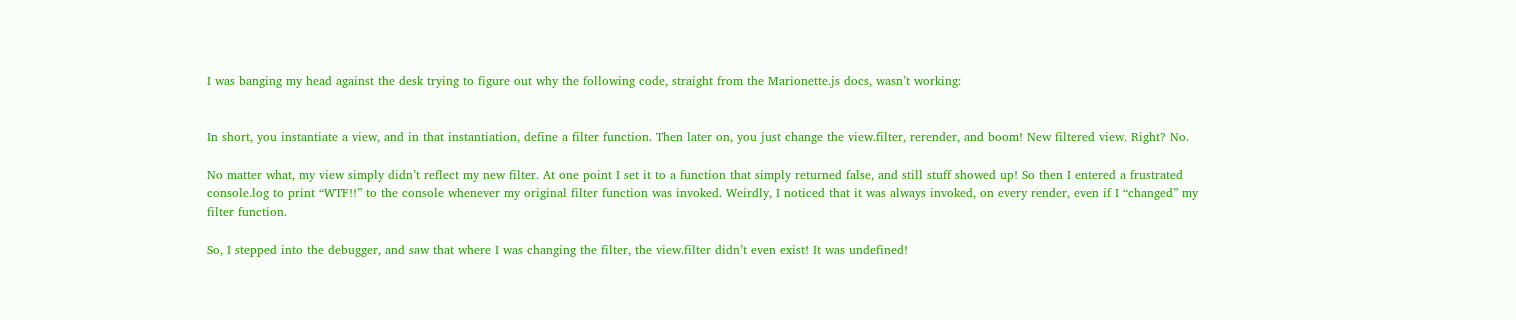I was banging my head against the desk trying to figure out why the following code, straight from the Marionette.js docs, wasn’t working:


In short, you instantiate a view, and in that instantiation, define a filter function. Then later on, you just change the view.filter, rerender, and boom! New filtered view. Right? No.

No matter what, my view simply didn’t reflect my new filter. At one point I set it to a function that simply returned false, and still stuff showed up! So then I entered a frustrated console.log to print “WTF!!” to the console whenever my original filter function was invoked. Weirdly, I noticed that it was always invoked, on every render, even if I “changed” my filter function.

So, I stepped into the debugger, and saw that where I was changing the filter, the view.filter didn’t even exist! It was undefined!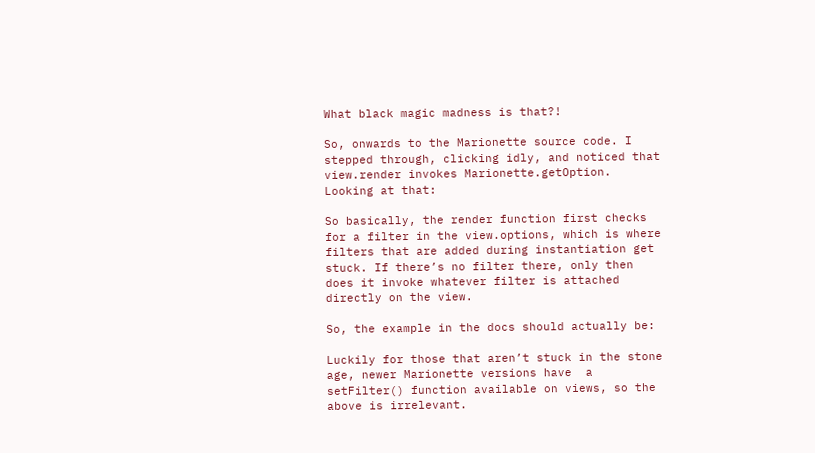What black magic madness is that?!

So, onwards to the Marionette source code. I stepped through, clicking idly, and noticed that view.render invokes Marionette.getOption. Looking at that:

So basically, the render function first checks for a filter in the view.options, which is where filters that are added during instantiation get stuck. If there’s no filter there, only then does it invoke whatever filter is attached directly on the view.

So, the example in the docs should actually be:

Luckily for those that aren’t stuck in the stone age, newer Marionette versions have  a setFilter() function available on views, so the above is irrelevant.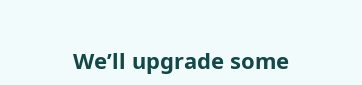We’ll upgrade some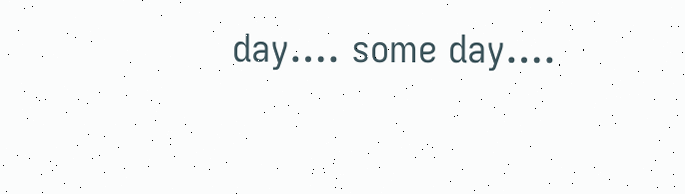day…. some day….